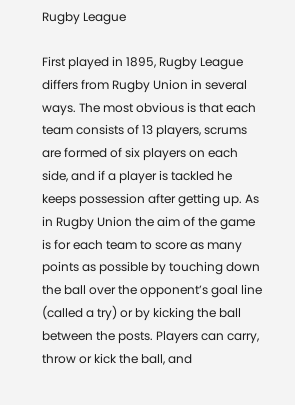Rugby League

First played in 1895, Rugby League differs from Rugby Union in several ways. The most obvious is that each team consists of 13 players, scrums are formed of six players on each side, and if a player is tackled he keeps possession after getting up. As in Rugby Union the aim of the game is for each team to score as many points as possible by touching down the ball over the opponent’s goal line (called a try) or by kicking the ball between the posts. Players can carry, throw or kick the ball, and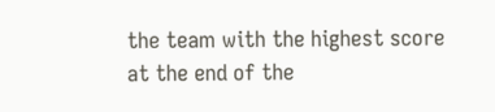the team with the highest score at the end of the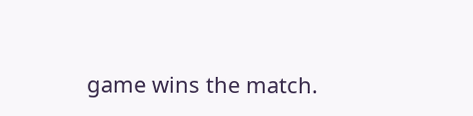game wins the match.